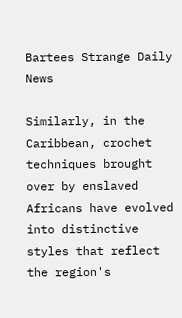Bartees Strange Daily News

Similarly, in the Caribbean, crochet techniques brought over by enslaved Africans have evolved into distinctive styles that reflect the region's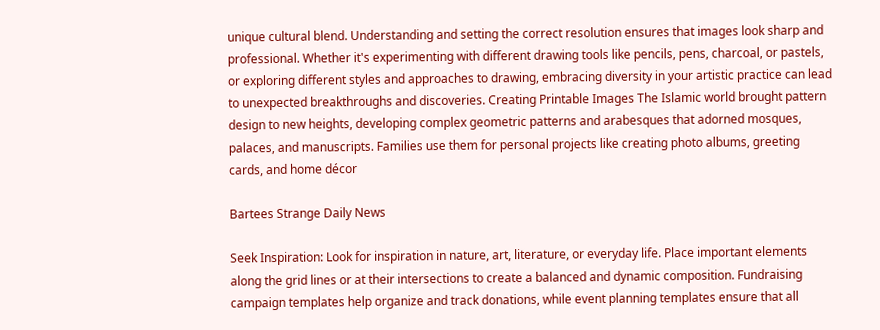unique cultural blend. Understanding and setting the correct resolution ensures that images look sharp and professional. Whether it's experimenting with different drawing tools like pencils, pens, charcoal, or pastels, or exploring different styles and approaches to drawing, embracing diversity in your artistic practice can lead to unexpected breakthroughs and discoveries. Creating Printable Images The Islamic world brought pattern design to new heights, developing complex geometric patterns and arabesques that adorned mosques, palaces, and manuscripts. Families use them for personal projects like creating photo albums, greeting cards, and home décor

Bartees Strange Daily News

Seek Inspiration: Look for inspiration in nature, art, literature, or everyday life. Place important elements along the grid lines or at their intersections to create a balanced and dynamic composition. Fundraising campaign templates help organize and track donations, while event planning templates ensure that all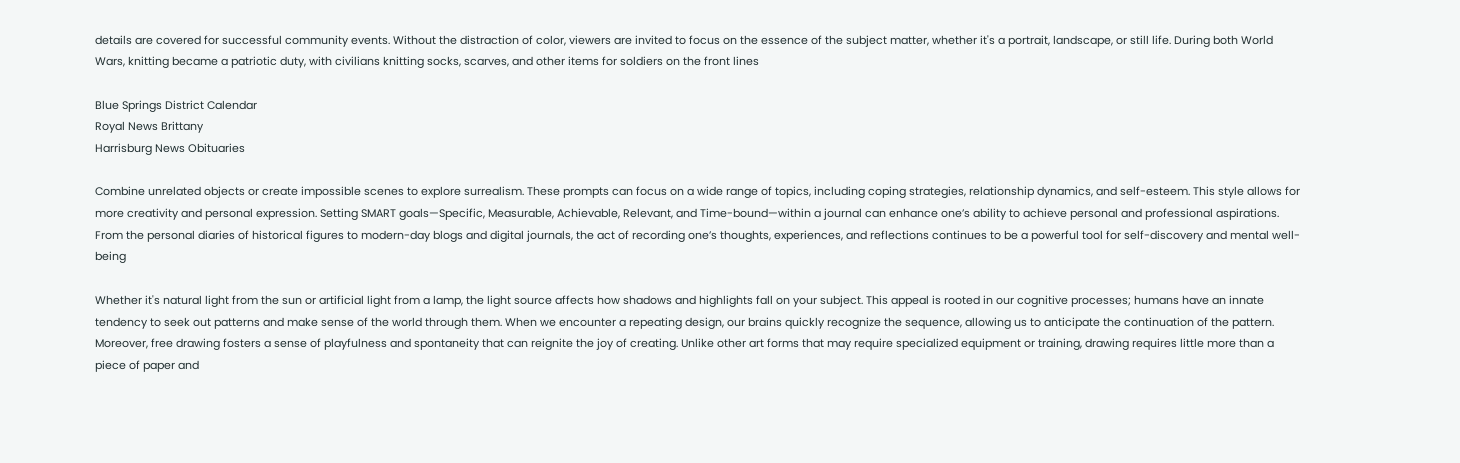details are covered for successful community events. Without the distraction of color, viewers are invited to focus on the essence of the subject matter, whether it's a portrait, landscape, or still life. During both World Wars, knitting became a patriotic duty, with civilians knitting socks, scarves, and other items for soldiers on the front lines

Blue Springs District Calendar
Royal News Brittany
Harrisburg News Obituaries

Combine unrelated objects or create impossible scenes to explore surrealism. These prompts can focus on a wide range of topics, including coping strategies, relationship dynamics, and self-esteem. This style allows for more creativity and personal expression. Setting SMART goals—Specific, Measurable, Achievable, Relevant, and Time-bound—within a journal can enhance one’s ability to achieve personal and professional aspirations. From the personal diaries of historical figures to modern-day blogs and digital journals, the act of recording one’s thoughts, experiences, and reflections continues to be a powerful tool for self-discovery and mental well-being

Whether it's natural light from the sun or artificial light from a lamp, the light source affects how shadows and highlights fall on your subject. This appeal is rooted in our cognitive processes; humans have an innate tendency to seek out patterns and make sense of the world through them. When we encounter a repeating design, our brains quickly recognize the sequence, allowing us to anticipate the continuation of the pattern. Moreover, free drawing fosters a sense of playfulness and spontaneity that can reignite the joy of creating. Unlike other art forms that may require specialized equipment or training, drawing requires little more than a piece of paper and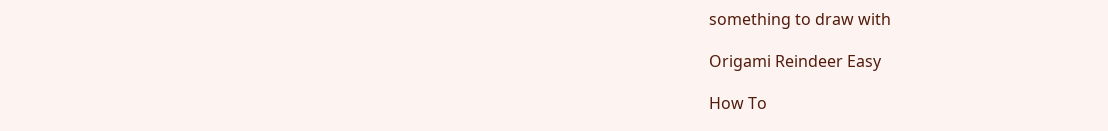something to draw with

Origami Reindeer Easy

How To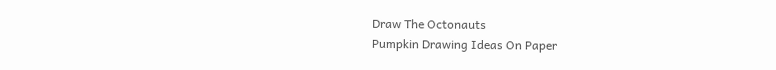Draw The Octonauts
Pumpkin Drawing Ideas On Paper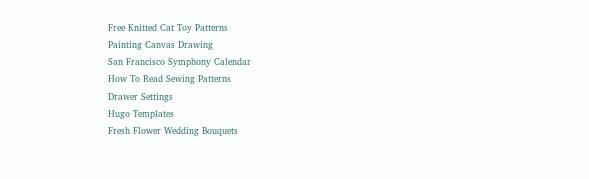Free Knitted Cat Toy Patterns
Painting Canvas Drawing
San Francisco Symphony Calendar
How To Read Sewing Patterns
Drawer Settings
Hugo Templates
Fresh Flower Wedding Bouquets